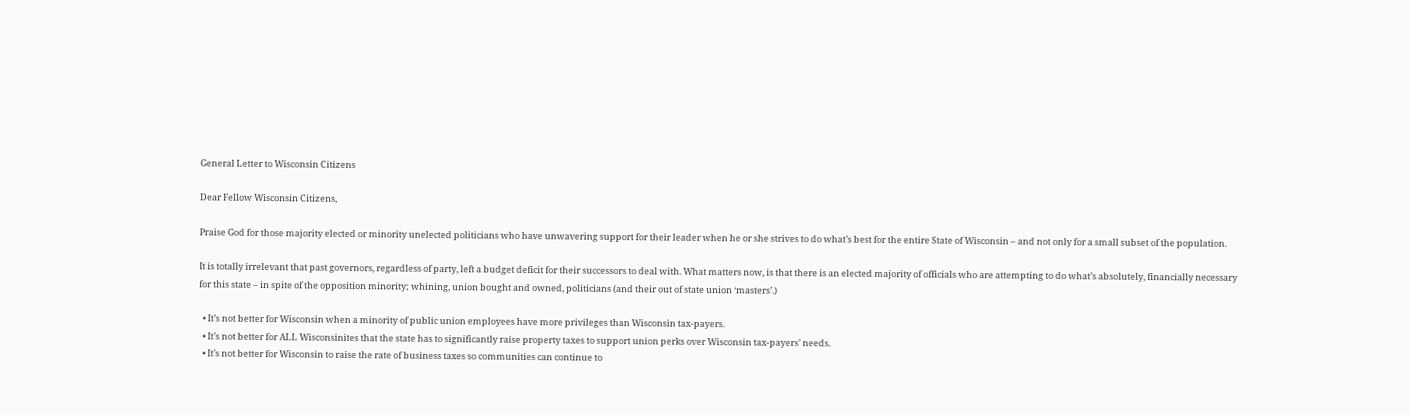General Letter to Wisconsin Citizens

Dear Fellow Wisconsin Citizens,

Praise God for those majority elected or minority unelected politicians who have unwavering support for their leader when he or she strives to do what’s best for the entire State of Wisconsin – and not only for a small subset of the population.

It is totally irrelevant that past governors, regardless of party, left a budget deficit for their successors to deal with. What matters now, is that there is an elected majority of officials who are attempting to do what’s absolutely, financially necessary for this state – in spite of the opposition minority; whining, union bought and owned, politicians (and their out of state union ‘masters’.)

  • It’s not better for Wisconsin when a minority of public union employees have more privileges than Wisconsin tax-payers.
  • It’s not better for ALL Wisconsinites that the state has to significantly raise property taxes to support union perks over Wisconsin tax-payers’ needs.
  • It’s not better for Wisconsin to raise the rate of business taxes so communities can continue to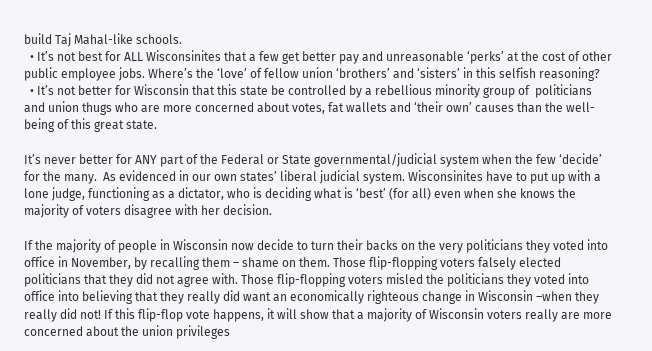build Taj Mahal-like schools.
  • It’s not best for ALL Wisconsinites that a few get better pay and unreasonable ‘perks’ at the cost of other public employee jobs. Where’s the ‘love’ of fellow union ‘brothers’ and ‘sisters’ in this selfish reasoning?
  • It’s not better for Wisconsin that this state be controlled by a rebellious minority group of  politicians and union thugs who are more concerned about votes, fat wallets and ‘their own’ causes than the well-being of this great state.

It’s never better for ANY part of the Federal or State governmental/judicial system when the few ‘decide’ for the many.  As evidenced in our own states’ liberal judicial system. Wisconsinites have to put up with a lone judge, functioning as a dictator, who is deciding what is ‘best’ (for all) even when she knows the majority of voters disagree with her decision.

If the majority of people in Wisconsin now decide to turn their backs on the very politicians they voted into office in November, by recalling them – shame on them. Those flip-flopping voters falsely elected politicians that they did not agree with. Those flip-flopping voters misled the politicians they voted into office into believing that they really did want an economically righteous change in Wisconsin –when they really did not! If this flip-flop vote happens, it will show that a majority of Wisconsin voters really are more concerned about the union privileges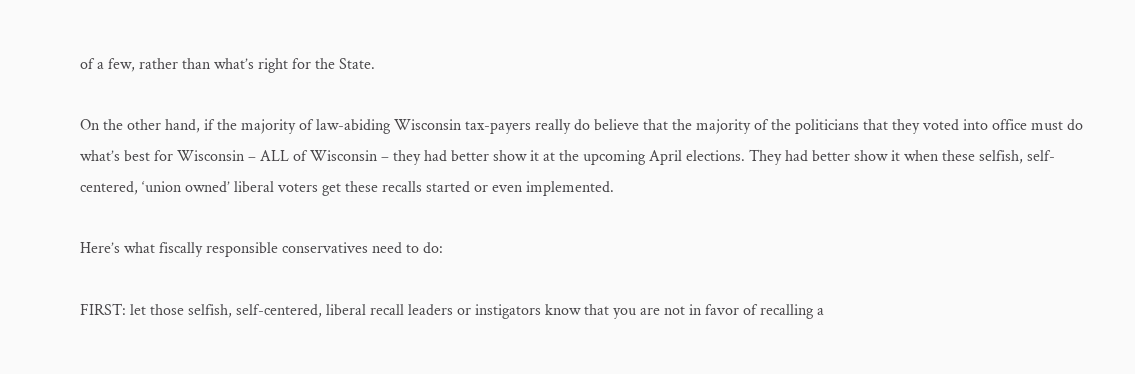of a few, rather than what’s right for the State.

On the other hand, if the majority of law-abiding Wisconsin tax-payers really do believe that the majority of the politicians that they voted into office must do what’s best for Wisconsin – ALL of Wisconsin – they had better show it at the upcoming April elections. They had better show it when these selfish, self-centered, ‘union owned’ liberal voters get these recalls started or even implemented.

Here’s what fiscally responsible conservatives need to do:

FIRST: let those selfish, self-centered, liberal recall leaders or instigators know that you are not in favor of recalling a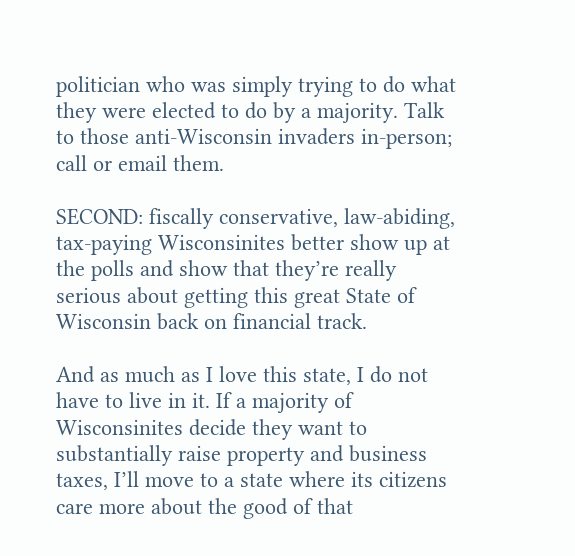politician who was simply trying to do what they were elected to do by a majority. Talk to those anti-Wisconsin invaders in-person; call or email them.

SECOND: fiscally conservative, law-abiding, tax-paying Wisconsinites better show up at the polls and show that they’re really serious about getting this great State of Wisconsin back on financial track.

And as much as I love this state, I do not have to live in it. If a majority of Wisconsinites decide they want to substantially raise property and business taxes, I’ll move to a state where its citizens care more about the good of that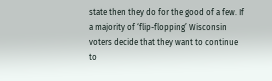state then they do for the good of a few. If a majority of ‘flip-flopping’ Wisconsin voters decide that they want to continue to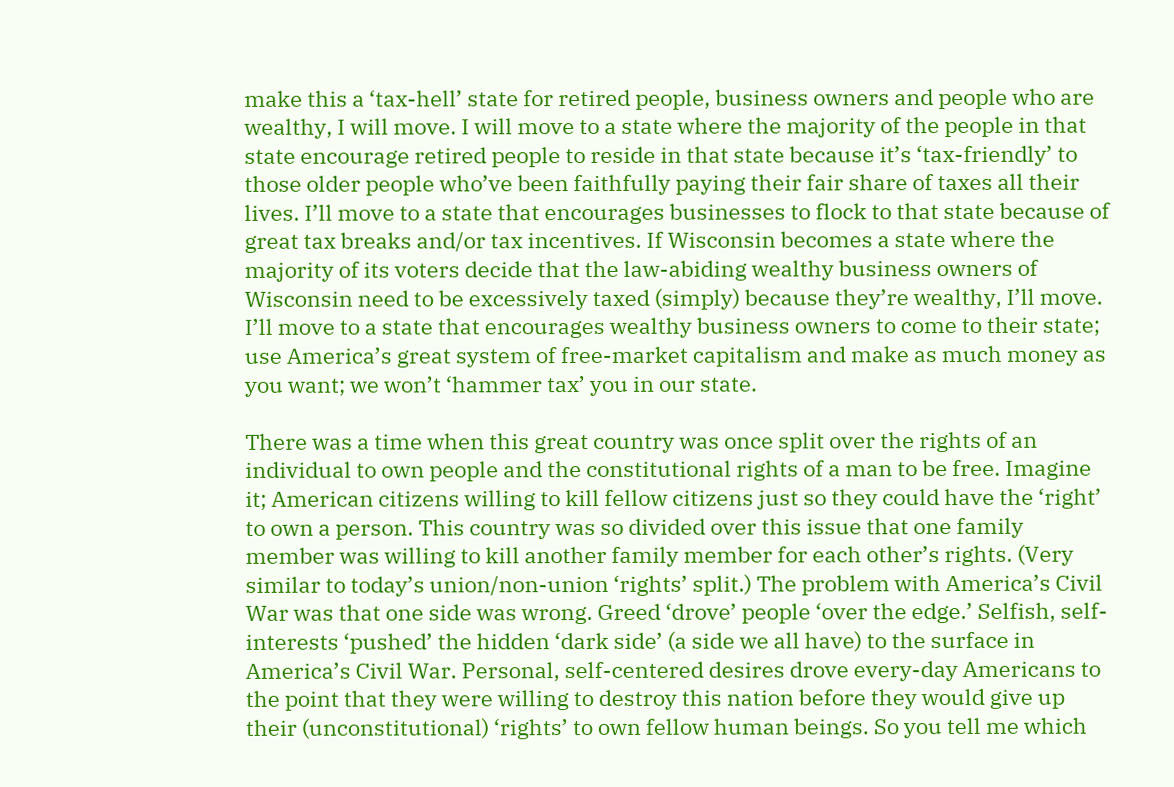make this a ‘tax-hell’ state for retired people, business owners and people who are wealthy, I will move. I will move to a state where the majority of the people in that state encourage retired people to reside in that state because it’s ‘tax-friendly’ to those older people who’ve been faithfully paying their fair share of taxes all their lives. I’ll move to a state that encourages businesses to flock to that state because of great tax breaks and/or tax incentives. If Wisconsin becomes a state where the majority of its voters decide that the law-abiding wealthy business owners of Wisconsin need to be excessively taxed (simply) because they’re wealthy, I’ll move. I’ll move to a state that encourages wealthy business owners to come to their state; use America’s great system of free-market capitalism and make as much money as you want; we won’t ‘hammer tax’ you in our state.

There was a time when this great country was once split over the rights of an individual to own people and the constitutional rights of a man to be free. Imagine it; American citizens willing to kill fellow citizens just so they could have the ‘right’ to own a person. This country was so divided over this issue that one family member was willing to kill another family member for each other’s rights. (Very similar to today’s union/non-union ‘rights’ split.) The problem with America’s Civil War was that one side was wrong. Greed ‘drove’ people ‘over the edge.’ Selfish, self-interests ‘pushed’ the hidden ‘dark side’ (a side we all have) to the surface in America’s Civil War. Personal, self-centered desires drove every-day Americans to the point that they were willing to destroy this nation before they would give up their (unconstitutional) ‘rights’ to own fellow human beings. So you tell me which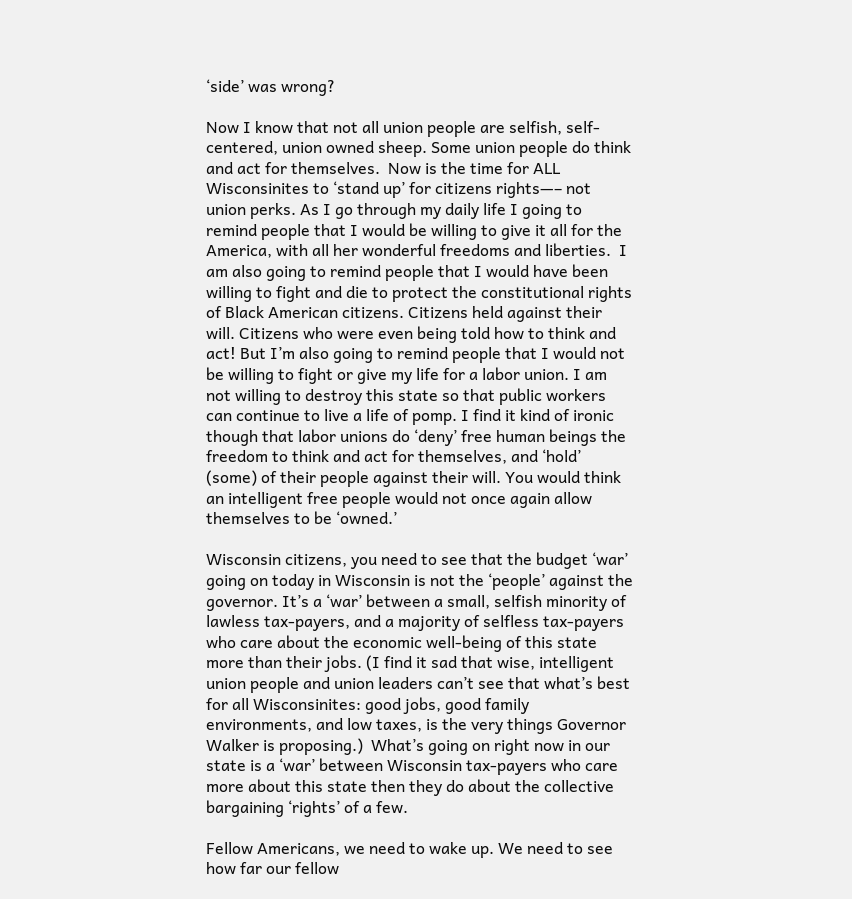‘side’ was wrong?

Now I know that not all union people are selfish, self-centered, union owned sheep. Some union people do think and act for themselves.  Now is the time for ALL Wisconsinites to ‘stand up’ for citizens rights—– not union perks. As I go through my daily life I going to remind people that I would be willing to give it all for the America, with all her wonderful freedoms and liberties.  I am also going to remind people that I would have been willing to fight and die to protect the constitutional rights of Black American citizens. Citizens held against their will. Citizens who were even being told how to think and act! But I’m also going to remind people that I would not be willing to fight or give my life for a labor union. I am not willing to destroy this state so that public workers can continue to live a life of pomp. I find it kind of ironic though that labor unions do ‘deny’ free human beings the freedom to think and act for themselves, and ‘hold’ (some) of their people against their will. You would think an intelligent free people would not once again allow themselves to be ‘owned.’

Wisconsin citizens, you need to see that the budget ‘war’ going on today in Wisconsin is not the ‘people’ against the governor. It’s a ‘war’ between a small, selfish minority of lawless tax-payers, and a majority of selfless tax-payers who care about the economic well-being of this state more than their jobs. (I find it sad that wise, intelligent union people and union leaders can’t see that what’s best for all Wisconsinites: good jobs, good family environments, and low taxes, is the very things Governor Walker is proposing.)  What’s going on right now in our state is a ‘war’ between Wisconsin tax-payers who care more about this state then they do about the collective bargaining ‘rights’ of a few.

Fellow Americans, we need to wake up. We need to see how far our fellow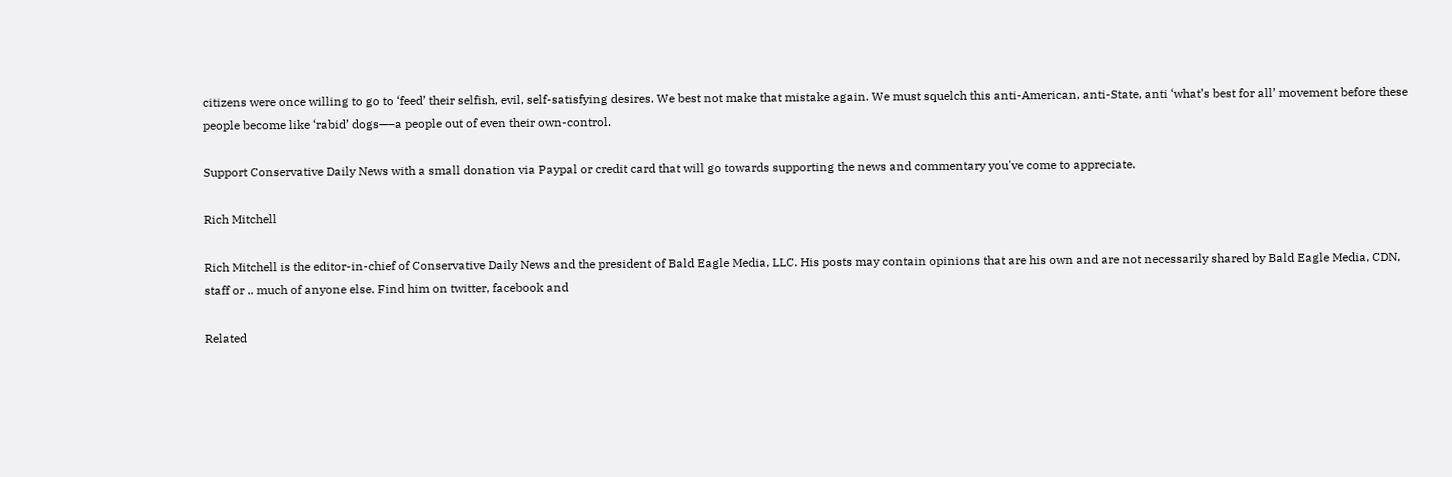citizens were once willing to go to ‘feed’ their selfish, evil, self-satisfying desires. We best not make that mistake again. We must squelch this anti-American, anti-State, anti ‘what’s best for all’ movement before these people become like ‘rabid’ dogs—–a people out of even their own-control.

Support Conservative Daily News with a small donation via Paypal or credit card that will go towards supporting the news and commentary you've come to appreciate.

Rich Mitchell

Rich Mitchell is the editor-in-chief of Conservative Daily News and the president of Bald Eagle Media, LLC. His posts may contain opinions that are his own and are not necessarily shared by Bald Eagle Media, CDN, staff or .. much of anyone else. Find him on twitter, facebook and

Related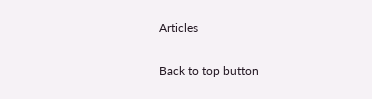Articles

Back to top button